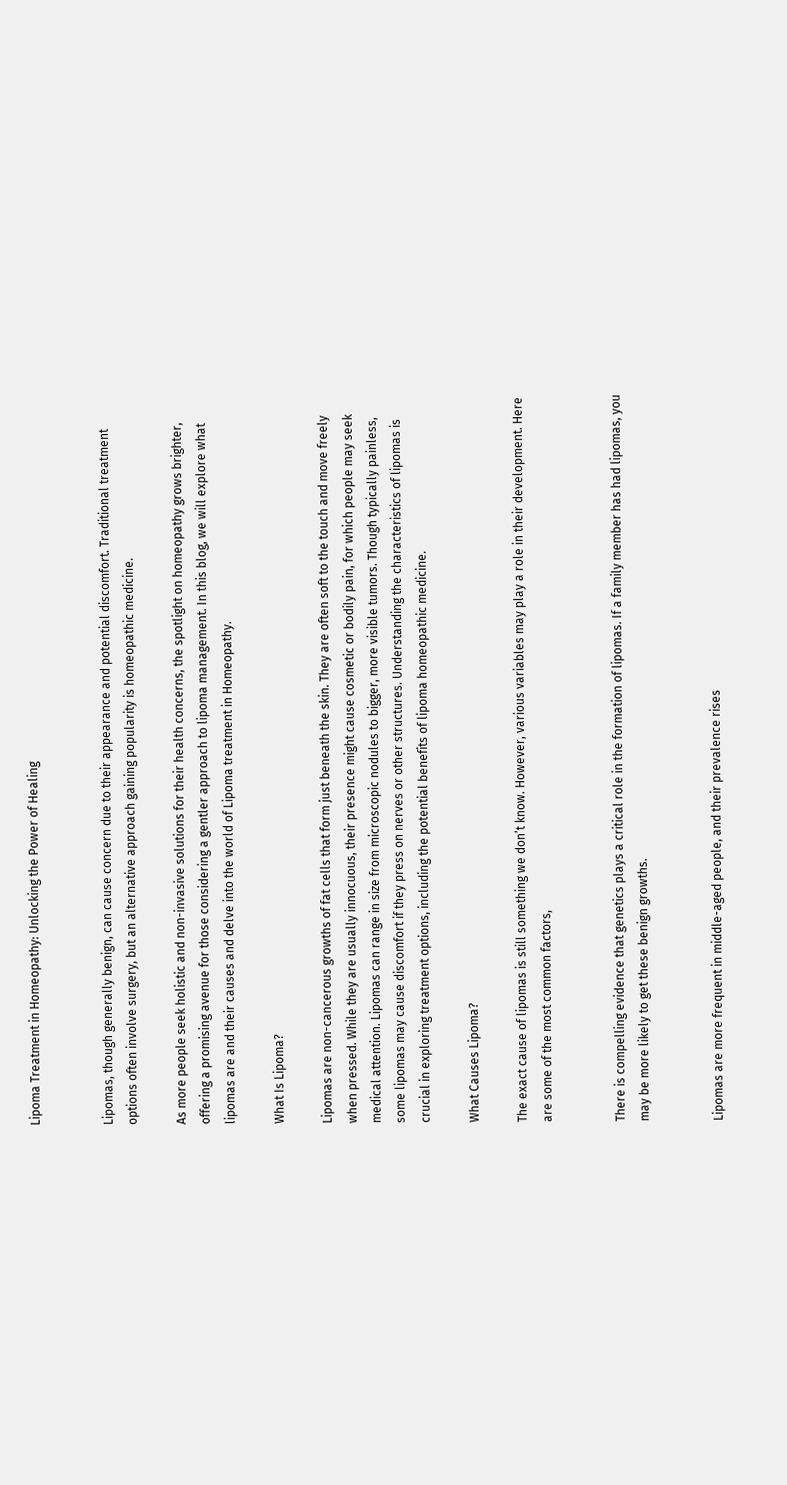Lipoma Treatment in Homeopathy: Unlocking the Power of Healing


Lipomas, though generally benign, can cause concern due to their appearance and potential discomfort. Traditional treatment options often involve surgery, but an alternative approach gaining popularity is homeopathic medicine.

As more people seek holistic and non-invasive solutions for their health concerns, the spotlight on homeopathy grows brighter, offering a promising avenue for those considering a gentler approach to lipoma management. In this blog, we will explore what lipomas are and their causes and delve into the world of Lipoma treatment in Homeopathy.

What Is Lipoma?

Lipomas are non-cancerous growths of fat cells that form just beneath the skin. They are often soft to the touch and move freely when pressed. While they are usually innocuous, their presence might cause cosmetic or bodily pain, for which people may seek medical attention. Lipomas can range in size from microscopic nodules to bigger, more visible tumors. Though typically painless, some lipomas may cause discomfort if they press on nerves or other structures. Understanding the characteristics of lipomas is crucial in exploring treatment options, including the potential benefits of lipoma homeopathic medicine.

What Causes Lipoma?

The exact cause of lipomas is still something we don’t know. However, various variables may play a role in their development. Here are some of the most common factors,


There is compelling evidence that genetics plays a critical role in the formation of lipomas. If a family member has had lipomas, you may be more likely to get these benign growths.


Lipomas are more frequent in middle-aged people, and their prevalence rises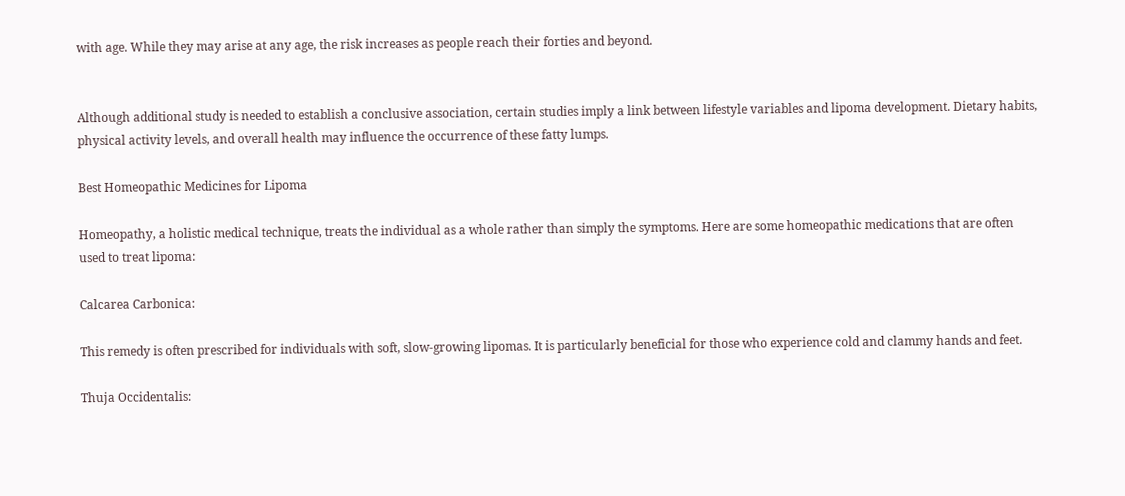with age. While they may arise at any age, the risk increases as people reach their forties and beyond.


Although additional study is needed to establish a conclusive association, certain studies imply a link between lifestyle variables and lipoma development. Dietary habits, physical activity levels, and overall health may influence the occurrence of these fatty lumps.

Best Homeopathic Medicines for Lipoma

Homeopathy, a holistic medical technique, treats the individual as a whole rather than simply the symptoms. Here are some homeopathic medications that are often used to treat lipoma:

Calcarea Carbonica:

This remedy is often prescribed for individuals with soft, slow-growing lipomas. It is particularly beneficial for those who experience cold and clammy hands and feet.

Thuja Occidentalis: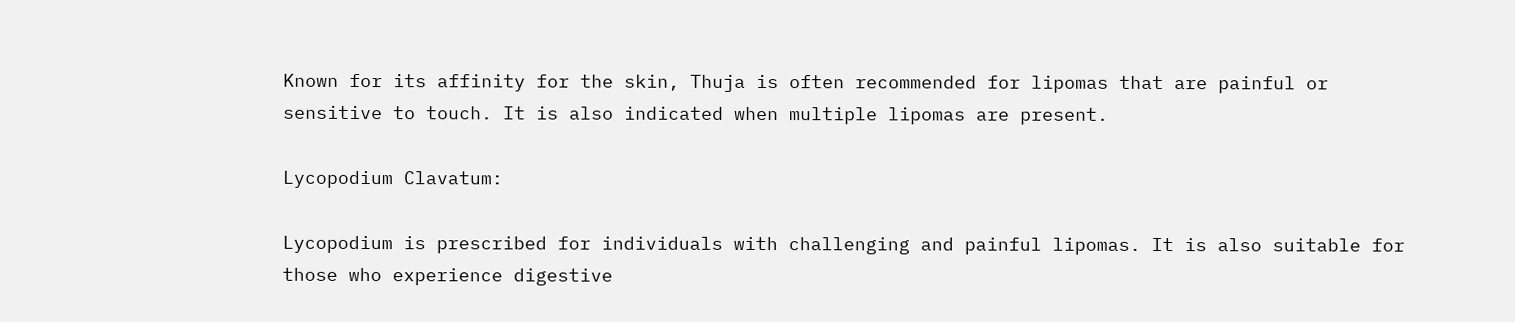Known for its affinity for the skin, Thuja is often recommended for lipomas that are painful or sensitive to touch. It is also indicated when multiple lipomas are present.

Lycopodium Clavatum:

Lycopodium is prescribed for individuals with challenging and painful lipomas. It is also suitable for those who experience digestive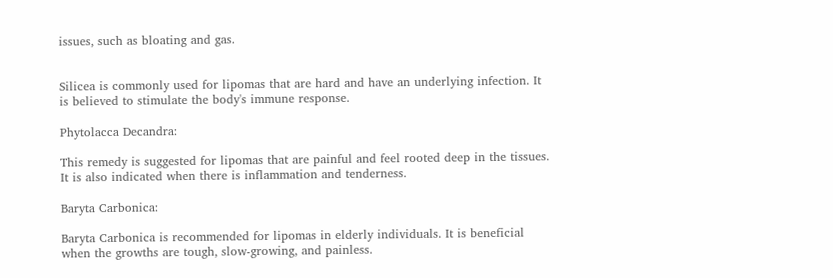issues, such as bloating and gas.


Silicea is commonly used for lipomas that are hard and have an underlying infection. It is believed to stimulate the body's immune response.

Phytolacca Decandra:

This remedy is suggested for lipomas that are painful and feel rooted deep in the tissues. It is also indicated when there is inflammation and tenderness.

Baryta Carbonica:

Baryta Carbonica is recommended for lipomas in elderly individuals. It is beneficial when the growths are tough, slow-growing, and painless.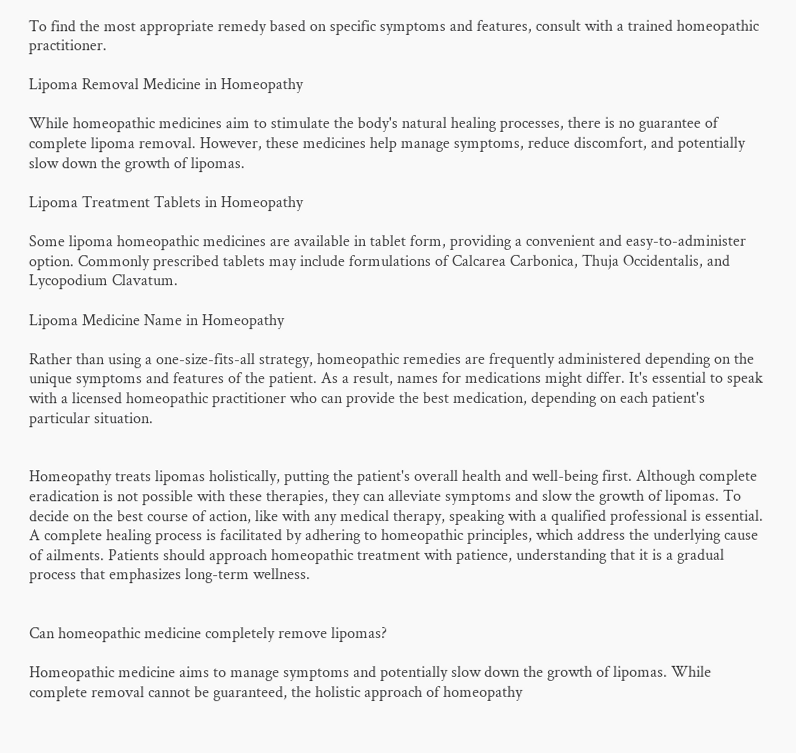To find the most appropriate remedy based on specific symptoms and features, consult with a trained homeopathic practitioner.

Lipoma Removal Medicine in Homeopathy

While homeopathic medicines aim to stimulate the body's natural healing processes, there is no guarantee of complete lipoma removal. However, these medicines help manage symptoms, reduce discomfort, and potentially slow down the growth of lipomas.

Lipoma Treatment Tablets in Homeopathy

Some lipoma homeopathic medicines are available in tablet form, providing a convenient and easy-to-administer option. Commonly prescribed tablets may include formulations of Calcarea Carbonica, Thuja Occidentalis, and Lycopodium Clavatum.

Lipoma Medicine Name in Homeopathy

Rather than using a one-size-fits-all strategy, homeopathic remedies are frequently administered depending on the unique symptoms and features of the patient. As a result, names for medications might differ. It's essential to speak with a licensed homeopathic practitioner who can provide the best medication, depending on each patient's particular situation.


Homeopathy treats lipomas holistically, putting the patient's overall health and well-being first. Although complete eradication is not possible with these therapies, they can alleviate symptoms and slow the growth of lipomas. To decide on the best course of action, like with any medical therapy, speaking with a qualified professional is essential. A complete healing process is facilitated by adhering to homeopathic principles, which address the underlying cause of ailments. Patients should approach homeopathic treatment with patience, understanding that it is a gradual process that emphasizes long-term wellness.


Can homeopathic medicine completely remove lipomas?

Homeopathic medicine aims to manage symptoms and potentially slow down the growth of lipomas. While complete removal cannot be guaranteed, the holistic approach of homeopathy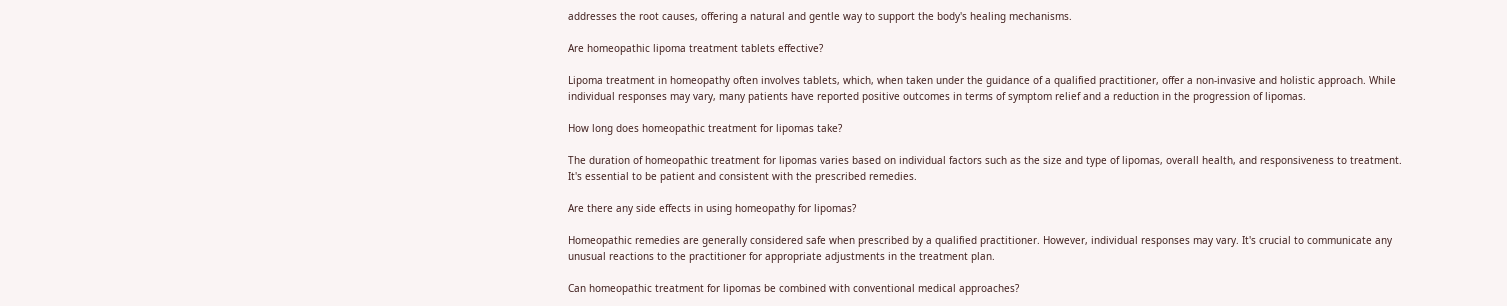addresses the root causes, offering a natural and gentle way to support the body's healing mechanisms.

Are homeopathic lipoma treatment tablets effective?

Lipoma treatment in homeopathy often involves tablets, which, when taken under the guidance of a qualified practitioner, offer a non-invasive and holistic approach. While individual responses may vary, many patients have reported positive outcomes in terms of symptom relief and a reduction in the progression of lipomas.

How long does homeopathic treatment for lipomas take?

The duration of homeopathic treatment for lipomas varies based on individual factors such as the size and type of lipomas, overall health, and responsiveness to treatment. It's essential to be patient and consistent with the prescribed remedies.

Are there any side effects in using homeopathy for lipomas?

Homeopathic remedies are generally considered safe when prescribed by a qualified practitioner. However, individual responses may vary. It's crucial to communicate any unusual reactions to the practitioner for appropriate adjustments in the treatment plan.

Can homeopathic treatment for lipomas be combined with conventional medical approaches?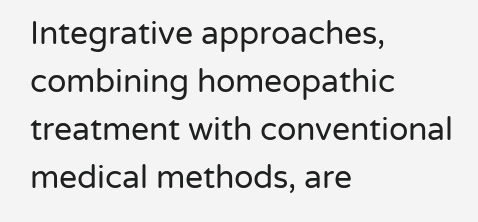Integrative approaches, combining homeopathic treatment with conventional medical methods, are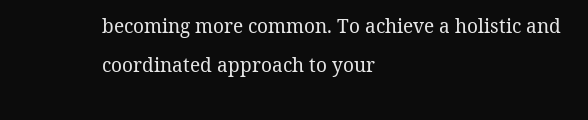becoming more common. To achieve a holistic and coordinated approach to your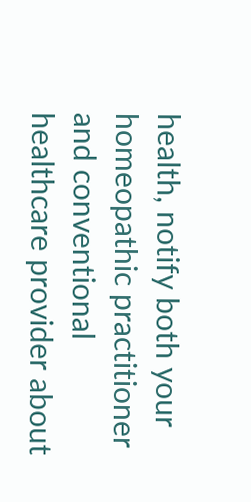health, notify both your homeopathic practitioner and conventional healthcare provider about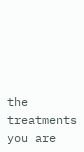the treatments you are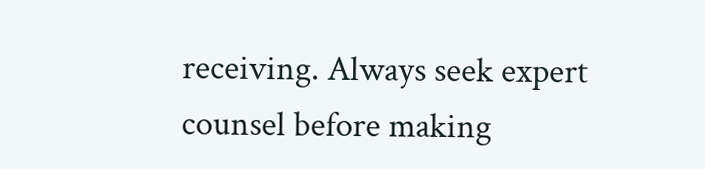receiving. Always seek expert counsel before making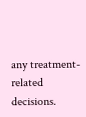any treatment-related decisions.